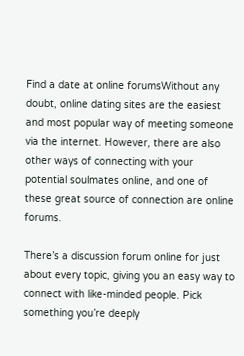Find a date at online forumsWithout any doubt, online dating sites are the easiest and most popular way of meeting someone via the internet. However, there are also other ways of connecting with your potential soulmates online, and one of these great source of connection are online forums.

There’s a discussion forum online for just about every topic, giving you an easy way to connect with like-minded people. Pick something you’re deeply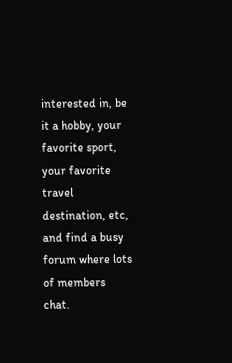interested in, be it a hobby, your favorite sport, your favorite travel destination, etc, and find a busy forum where lots of members chat.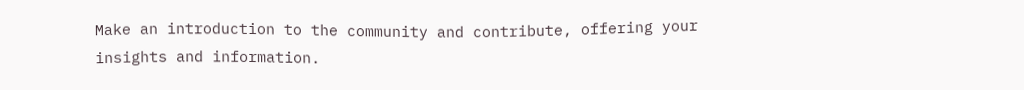Make an introduction to the community and contribute, offering your insights and information.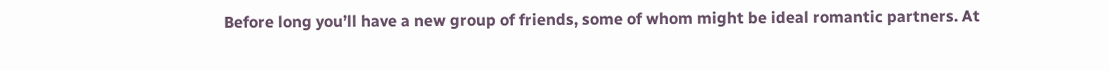Before long you’ll have a new group of friends, some of whom might be ideal romantic partners. At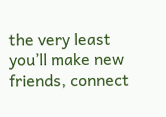the very least you’ll make new friends, connect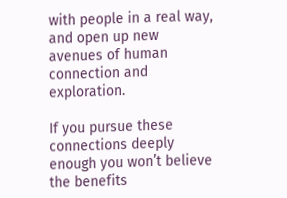with people in a real way, and open up new avenues of human connection and exploration.

If you pursue these connections deeply enough you won’t believe the benefits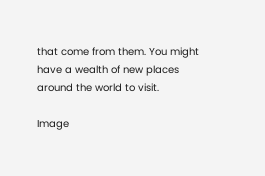that come from them. You might have a wealth of new places around the world to visit.

Image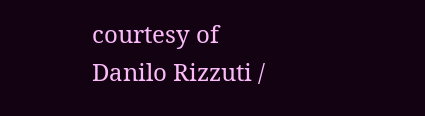courtesy of Danilo Rizzuti /